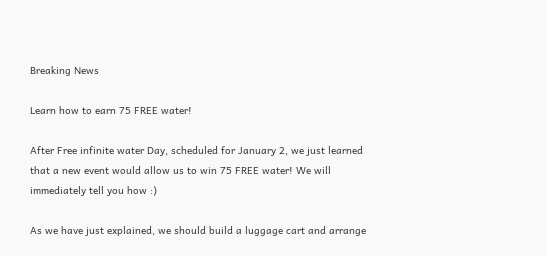Breaking News

Learn how to earn 75 FREE water!

After Free infinite water Day, scheduled for January 2, we just learned that a new event would allow us to win 75 FREE water! We will immediately tell you how :)

As we have just explained, we should build a luggage cart and arrange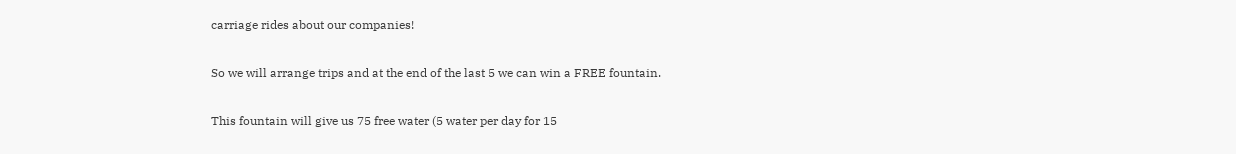carriage rides about our companies!

So we will arrange trips and at the end of the last 5 we can win a FREE fountain.

This fountain will give us 75 free water (5 water per day for 15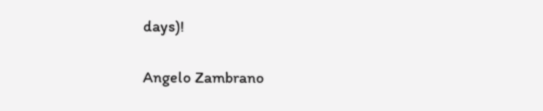days)!

Angelo Zambrano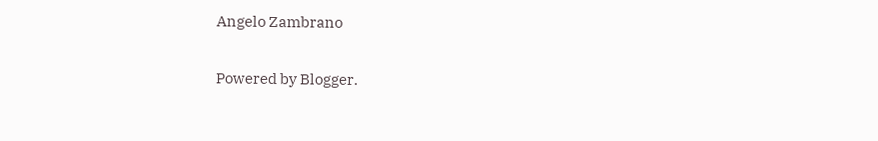Angelo Zambrano

Powered by Blogger.